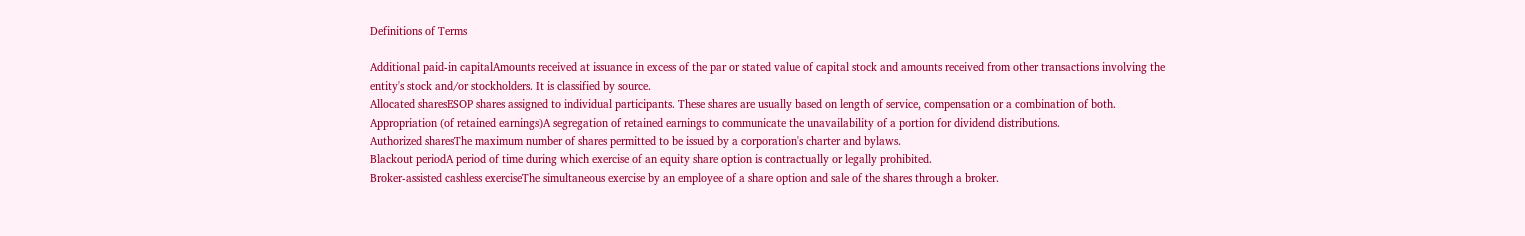Definitions of Terms

Additional paid‐in capitalAmounts received at issuance in excess of the par or stated value of capital stock and amounts received from other transactions involving the entity's stock and/or stockholders. It is classified by source.
Allocated sharesESOP shares assigned to individual participants. These shares are usually based on length of service, compensation or a combination of both.
Appropriation (of retained earnings)A segregation of retained earnings to communicate the unavailability of a portion for dividend distributions.
Authorized sharesThe maximum number of shares permitted to be issued by a corporation's charter and bylaws.
Blackout periodA period of time during which exercise of an equity share option is contractually or legally prohibited.
Broker‐assisted cashless exerciseThe simultaneous exercise by an employee of a share option and sale of the shares through a broker.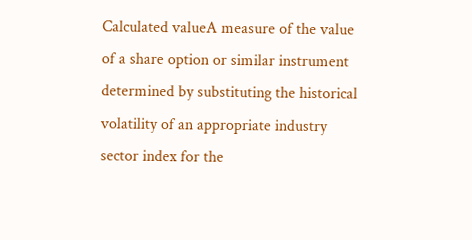Calculated valueA measure of the value of a share option or similar instrument determined by substituting the historical volatility of an appropriate industry sector index for the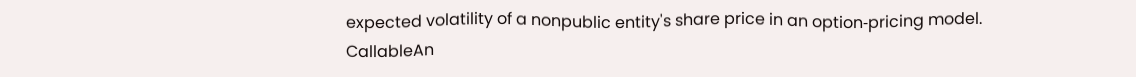expected volatility of a nonpublic entity's share price in an option‐pricing model.
CallableAn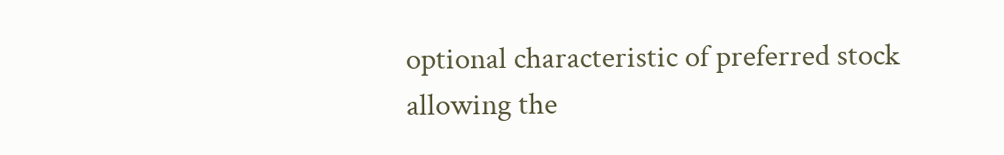optional characteristic of preferred stock allowing the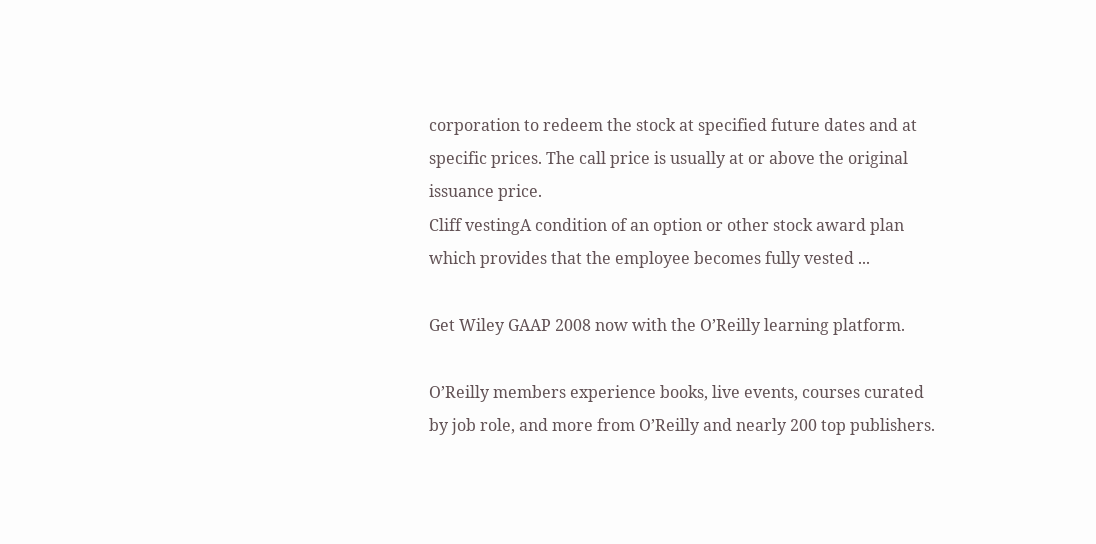corporation to redeem the stock at specified future dates and at specific prices. The call price is usually at or above the original issuance price.
Cliff vestingA condition of an option or other stock award plan which provides that the employee becomes fully vested ...

Get Wiley GAAP 2008 now with the O’Reilly learning platform.

O’Reilly members experience books, live events, courses curated by job role, and more from O’Reilly and nearly 200 top publishers.